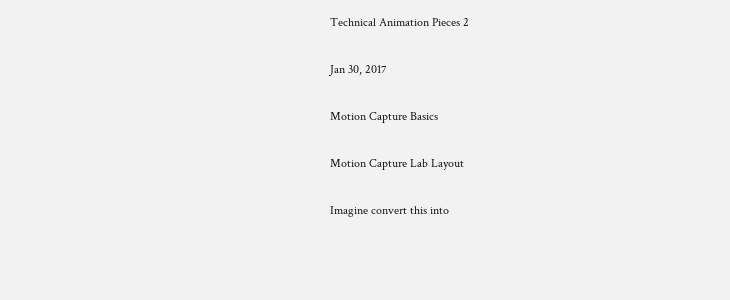Technical Animation Pieces 2

Jan 30, 2017

Motion Capture Basics

Motion Capture Lab Layout

Imagine convert this into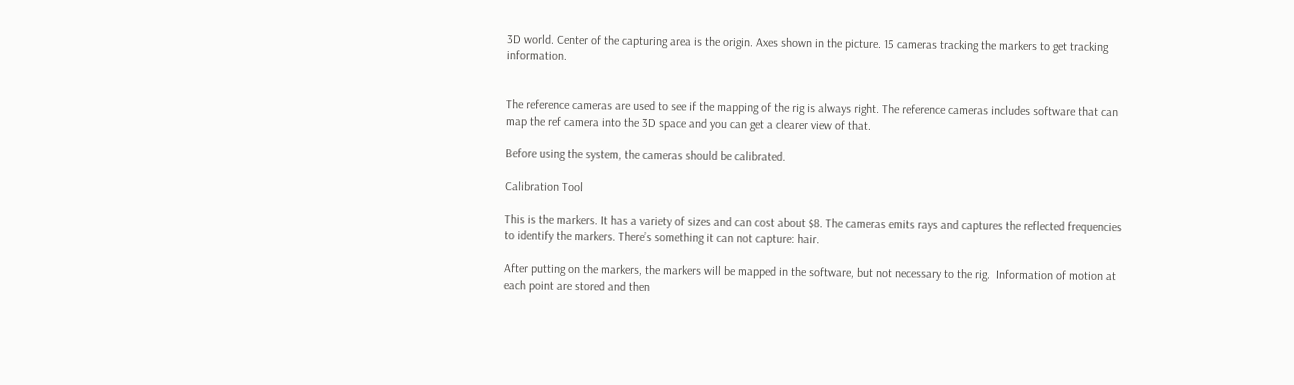3D world. Center of the capturing area is the origin. Axes shown in the picture. 15 cameras tracking the markers to get tracking information.


The reference cameras are used to see if the mapping of the rig is always right. The reference cameras includes software that can map the ref camera into the 3D space and you can get a clearer view of that.

Before using the system, the cameras should be calibrated.

Calibration Tool

This is the markers. It has a variety of sizes and can cost about $8. The cameras emits rays and captures the reflected frequencies to identify the markers. There’s something it can not capture: hair.

After putting on the markers, the markers will be mapped in the software, but not necessary to the rig.  Information of motion at each point are stored and then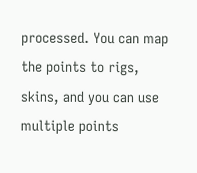processed. You can map the points to rigs, skins, and you can use multiple points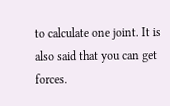to calculate one joint. It is also said that you can get forces.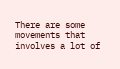There are some movements that involves a lot of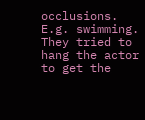occlusions. E.g. swimming. They tried to hang the actor to get the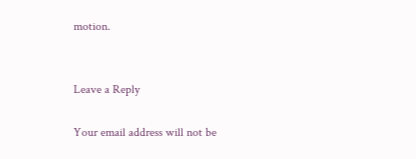motion.


Leave a Reply

Your email address will not be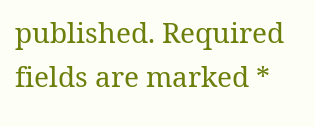published. Required fields are marked *